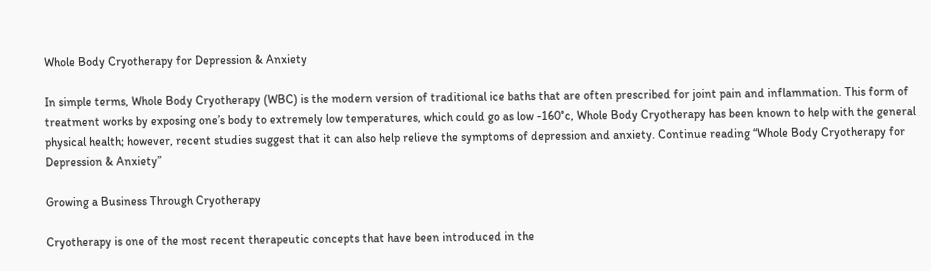Whole Body Cryotherapy for Depression & Anxiety

In simple terms, Whole Body Cryotherapy (WBC) is the modern version of traditional ice baths that are often prescribed for joint pain and inflammation. This form of treatment works by exposing one’s body to extremely low temperatures, which could go as low -160°c, Whole Body Cryotherapy has been known to help with the general physical health; however, recent studies suggest that it can also help relieve the symptoms of depression and anxiety. Continue reading “Whole Body Cryotherapy for Depression & Anxiety”

Growing a Business Through Cryotherapy

Cryotherapy is one of the most recent therapeutic concepts that have been introduced in the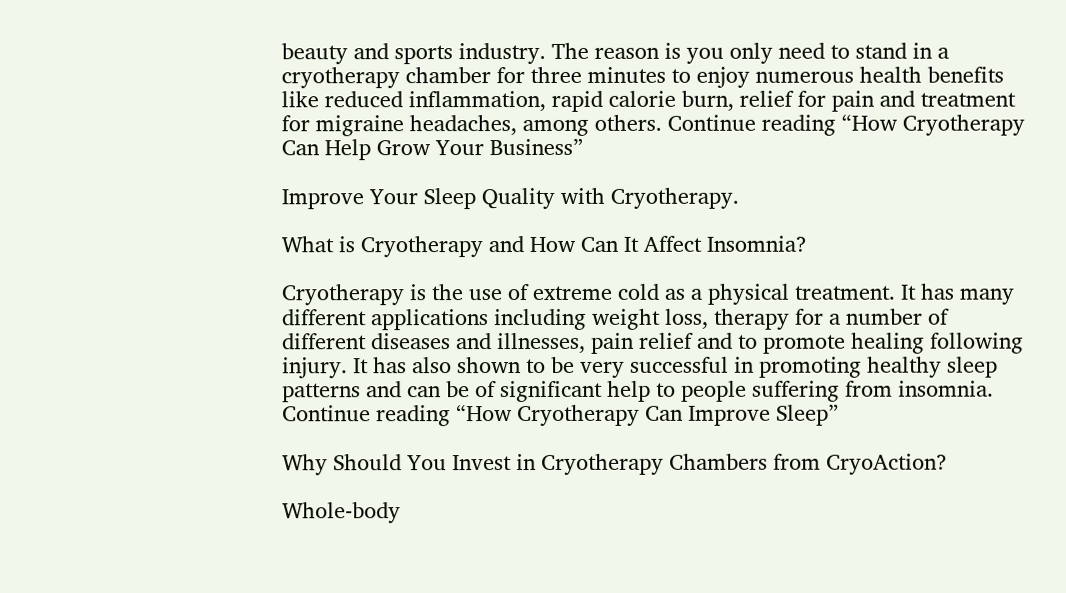beauty and sports industry. The reason is you only need to stand in a cryotherapy chamber for three minutes to enjoy numerous health benefits like reduced inflammation, rapid calorie burn, relief for pain and treatment for migraine headaches, among others. Continue reading “How Cryotherapy Can Help Grow Your Business”

Improve Your Sleep Quality with Cryotherapy.

What is Cryotherapy and How Can It Affect Insomnia?

Cryotherapy is the use of extreme cold as a physical treatment. It has many different applications including weight loss, therapy for a number of different diseases and illnesses, pain relief and to promote healing following injury. It has also shown to be very successful in promoting healthy sleep patterns and can be of significant help to people suffering from insomnia. Continue reading “How Cryotherapy Can Improve Sleep”

Why Should You Invest in Cryotherapy Chambers from CryoAction?

Whole-body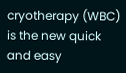cryotherapy (WBC) is the new quick and easy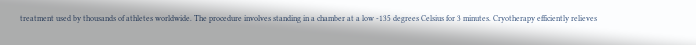treatment used by thousands of athletes worldwide. The procedure involves standing in a chamber at a low -135 degrees Celsius for 3 minutes. Cryotherapy efficiently relieves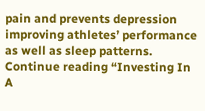pain and prevents depression improving athletes’ performance as well as sleep patterns. Continue reading “Investing In A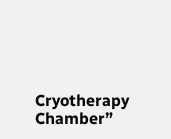Cryotherapy Chamber”